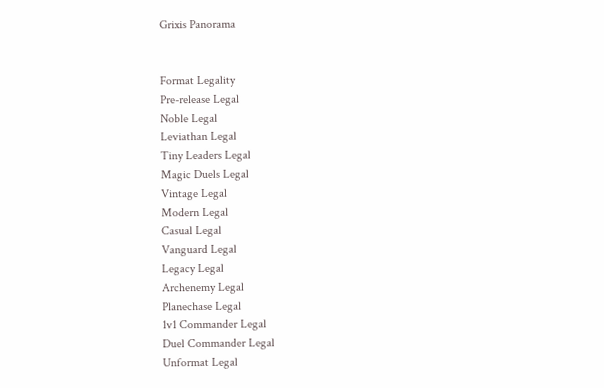Grixis Panorama


Format Legality
Pre-release Legal
Noble Legal
Leviathan Legal
Tiny Leaders Legal
Magic Duels Legal
Vintage Legal
Modern Legal
Casual Legal
Vanguard Legal
Legacy Legal
Archenemy Legal
Planechase Legal
1v1 Commander Legal
Duel Commander Legal
Unformat Legal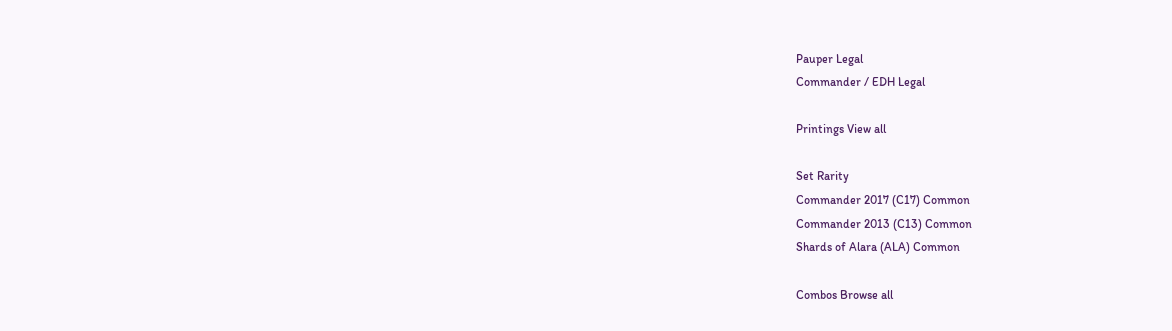Pauper Legal
Commander / EDH Legal

Printings View all

Set Rarity
Commander 2017 (C17) Common
Commander 2013 (C13) Common
Shards of Alara (ALA) Common

Combos Browse all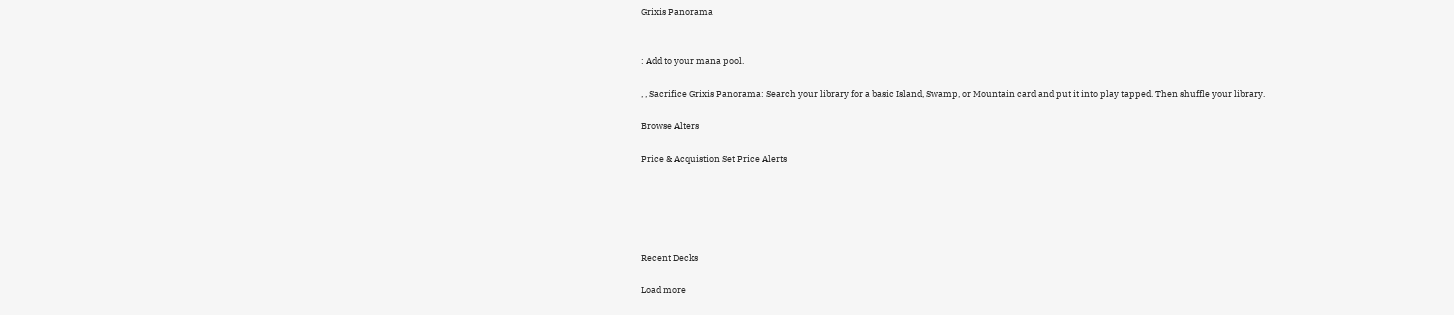Grixis Panorama


: Add to your mana pool.

, , Sacrifice Grixis Panorama: Search your library for a basic Island, Swamp, or Mountain card and put it into play tapped. Then shuffle your library.

Browse Alters

Price & Acquistion Set Price Alerts





Recent Decks

Load more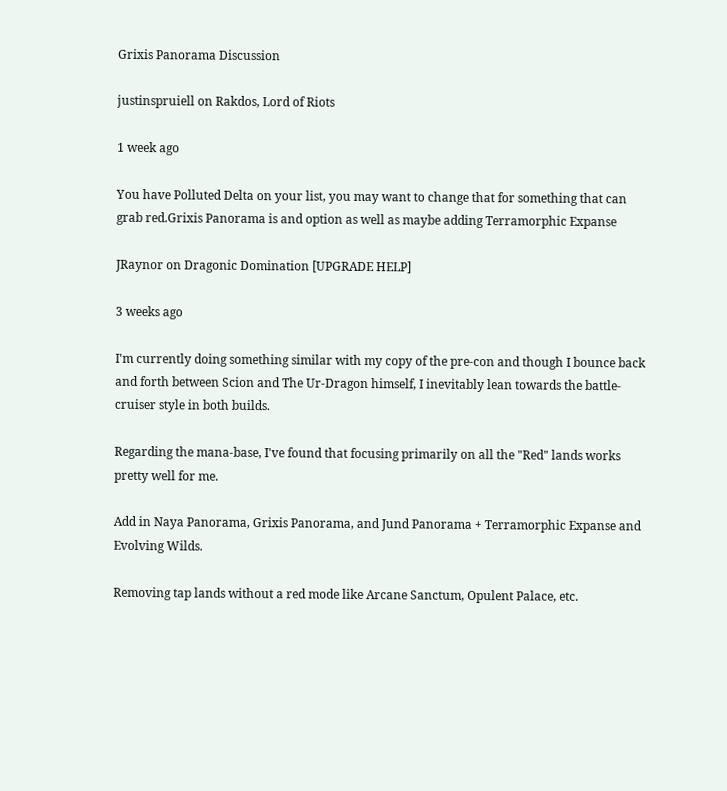Grixis Panorama Discussion

justinspruiell on Rakdos, Lord of Riots

1 week ago

You have Polluted Delta on your list, you may want to change that for something that can grab red.Grixis Panorama is and option as well as maybe adding Terramorphic Expanse

JRaynor on Dragonic Domination [UPGRADE HELP]

3 weeks ago

I'm currently doing something similar with my copy of the pre-con and though I bounce back and forth between Scion and The Ur-Dragon himself, I inevitably lean towards the battle-cruiser style in both builds.

Regarding the mana-base, I've found that focusing primarily on all the "Red" lands works pretty well for me.

Add in Naya Panorama, Grixis Panorama, and Jund Panorama + Terramorphic Expanse and Evolving Wilds.

Removing tap lands without a red mode like Arcane Sanctum, Opulent Palace, etc.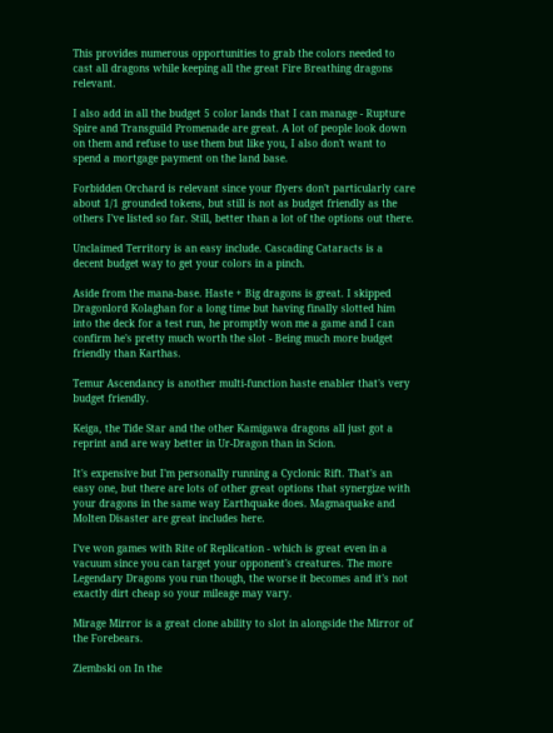This provides numerous opportunities to grab the colors needed to cast all dragons while keeping all the great Fire Breathing dragons relevant.

I also add in all the budget 5 color lands that I can manage - Rupture Spire and Transguild Promenade are great. A lot of people look down on them and refuse to use them but like you, I also don't want to spend a mortgage payment on the land base.

Forbidden Orchard is relevant since your flyers don't particularly care about 1/1 grounded tokens, but still is not as budget friendly as the others I've listed so far. Still, better than a lot of the options out there.

Unclaimed Territory is an easy include. Cascading Cataracts is a decent budget way to get your colors in a pinch.

Aside from the mana-base. Haste + Big dragons is great. I skipped Dragonlord Kolaghan for a long time but having finally slotted him into the deck for a test run, he promptly won me a game and I can confirm he's pretty much worth the slot - Being much more budget friendly than Karthas.

Temur Ascendancy is another multi-function haste enabler that's very budget friendly.

Keiga, the Tide Star and the other Kamigawa dragons all just got a reprint and are way better in Ur-Dragon than in Scion.

It's expensive but I'm personally running a Cyclonic Rift. That's an easy one, but there are lots of other great options that synergize with your dragons in the same way Earthquake does. Magmaquake and Molten Disaster are great includes here.

I've won games with Rite of Replication - which is great even in a vacuum since you can target your opponent's creatures. The more Legendary Dragons you run though, the worse it becomes and it's not exactly dirt cheap so your mileage may vary.

Mirage Mirror is a great clone ability to slot in alongside the Mirror of the Forebears.

Ziembski on In the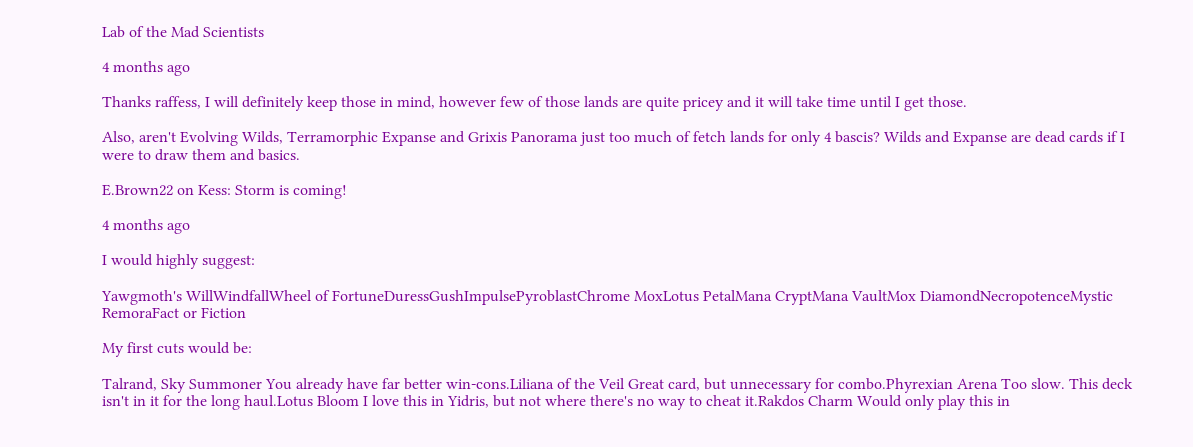Lab of the Mad Scientists

4 months ago

Thanks raffess, I will definitely keep those in mind, however few of those lands are quite pricey and it will take time until I get those.

Also, aren't Evolving Wilds, Terramorphic Expanse and Grixis Panorama just too much of fetch lands for only 4 bascis? Wilds and Expanse are dead cards if I were to draw them and basics.

E.Brown22 on Kess: Storm is coming!

4 months ago

I would highly suggest:

Yawgmoth's WillWindfallWheel of FortuneDuressGushImpulsePyroblastChrome MoxLotus PetalMana CryptMana VaultMox DiamondNecropotenceMystic RemoraFact or Fiction

My first cuts would be:

Talrand, Sky Summoner You already have far better win-cons.Liliana of the Veil Great card, but unnecessary for combo.Phyrexian Arena Too slow. This deck isn't in it for the long haul.Lotus Bloom I love this in Yidris, but not where there's no way to cheat it.Rakdos Charm Would only play this in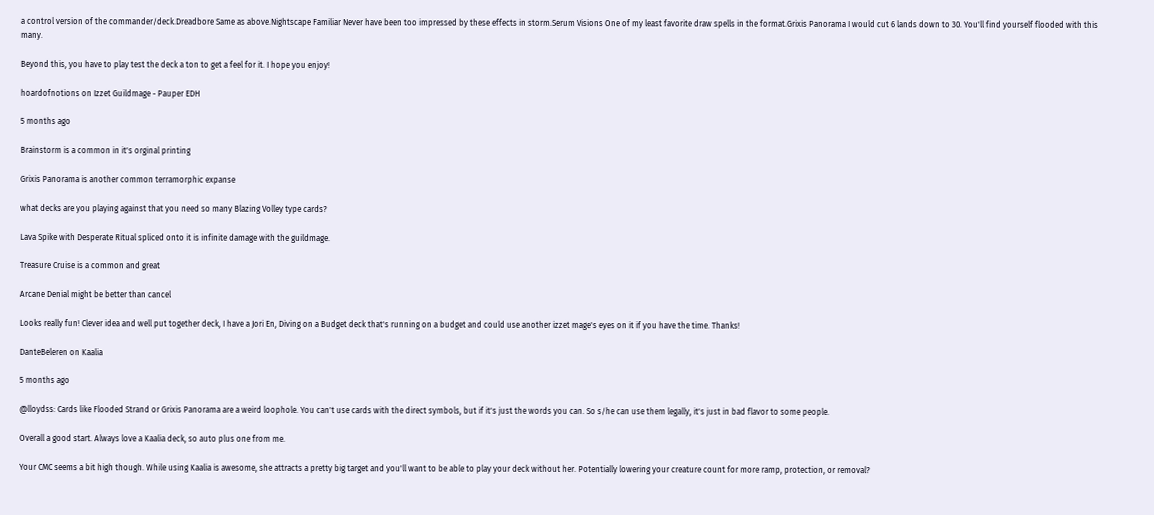a control version of the commander/deck.Dreadbore Same as above.Nightscape Familiar Never have been too impressed by these effects in storm.Serum Visions One of my least favorite draw spells in the format.Grixis Panorama I would cut 6 lands down to 30. You'll find yourself flooded with this many.

Beyond this, you have to play test the deck a ton to get a feel for it. I hope you enjoy!

hoardofnotions on Izzet Guildmage - Pauper EDH

5 months ago

Brainstorm is a common in it's orginal printing

Grixis Panorama is another common terramorphic expanse

what decks are you playing against that you need so many Blazing Volley type cards?

Lava Spike with Desperate Ritual spliced onto it is infinite damage with the guildmage.

Treasure Cruise is a common and great

Arcane Denial might be better than cancel

Looks really fun! Clever idea and well put together deck, I have a Jori En, Diving on a Budget deck that's running on a budget and could use another izzet mage's eyes on it if you have the time. Thanks!

DanteBeleren on Kaalia

5 months ago

@lloydss: Cards like Flooded Strand or Grixis Panorama are a weird loophole. You can't use cards with the direct symbols, but if it's just the words you can. So s/he can use them legally, it's just in bad flavor to some people.

Overall a good start. Always love a Kaalia deck, so auto plus one from me.

Your CMC seems a bit high though. While using Kaalia is awesome, she attracts a pretty big target and you'll want to be able to play your deck without her. Potentially lowering your creature count for more ramp, protection, or removal?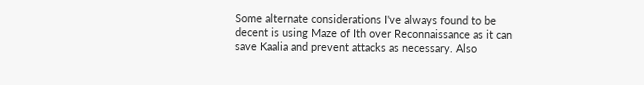Some alternate considerations I've always found to be decent is using Maze of Ith over Reconnaissance as it can save Kaalia and prevent attacks as necessary. Also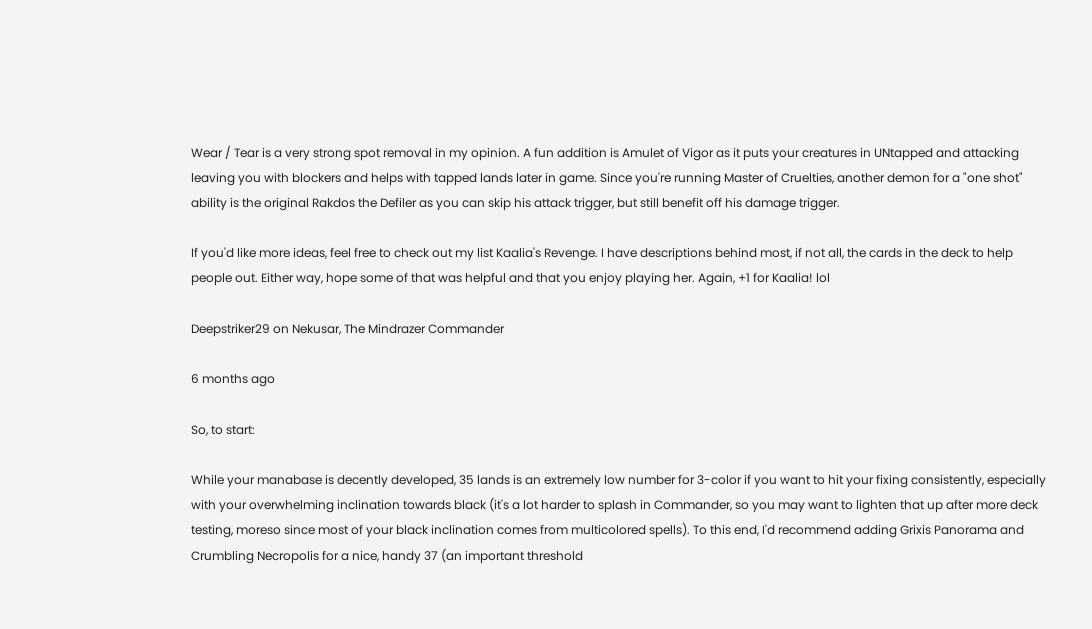Wear / Tear is a very strong spot removal in my opinion. A fun addition is Amulet of Vigor as it puts your creatures in UNtapped and attacking leaving you with blockers and helps with tapped lands later in game. Since you're running Master of Cruelties, another demon for a "one shot" ability is the original Rakdos the Defiler as you can skip his attack trigger, but still benefit off his damage trigger.

If you'd like more ideas, feel free to check out my list Kaalia's Revenge. I have descriptions behind most, if not all, the cards in the deck to help people out. Either way, hope some of that was helpful and that you enjoy playing her. Again, +1 for Kaalia! lol

Deepstriker29 on Nekusar, The Mindrazer Commander

6 months ago

So, to start:

While your manabase is decently developed, 35 lands is an extremely low number for 3-color if you want to hit your fixing consistently, especially with your overwhelming inclination towards black (it's a lot harder to splash in Commander, so you may want to lighten that up after more deck testing, moreso since most of your black inclination comes from multicolored spells). To this end, I'd recommend adding Grixis Panorama and Crumbling Necropolis for a nice, handy 37 (an important threshold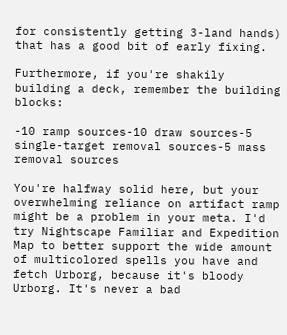for consistently getting 3-land hands) that has a good bit of early fixing.

Furthermore, if you're shakily building a deck, remember the building blocks:

-10 ramp sources-10 draw sources-5 single-target removal sources-5 mass removal sources

You're halfway solid here, but your overwhelming reliance on artifact ramp might be a problem in your meta. I'd try Nightscape Familiar and Expedition Map to better support the wide amount of multicolored spells you have and fetch Urborg, because it's bloody Urborg. It's never a bad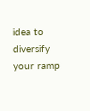idea to diversify your ramp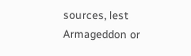sources, lest Armageddon or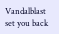Vandalblast set you back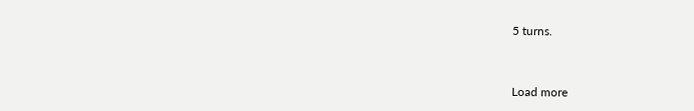5 turns.


Load more